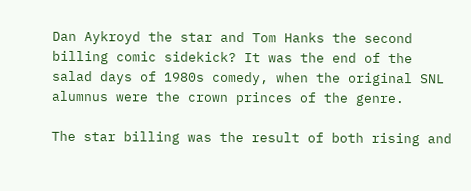Dan Aykroyd the star and Tom Hanks the second billing comic sidekick? It was the end of the salad days of 1980s comedy, when the original SNL alumnus were the crown princes of the genre.

The star billing was the result of both rising and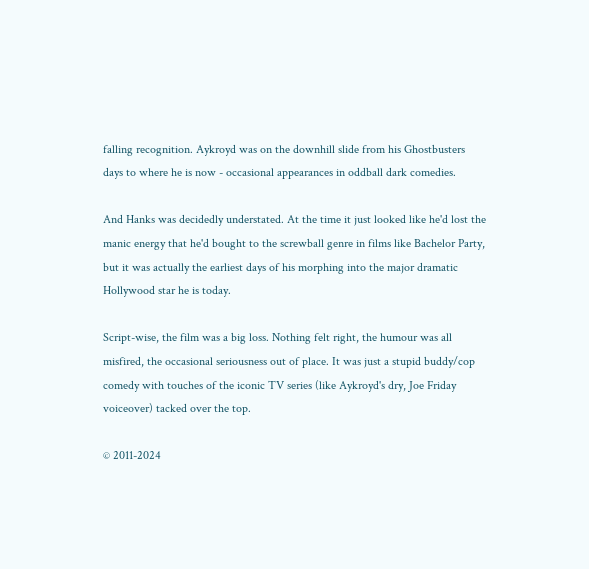falling recognition. Aykroyd was on the downhill slide from his Ghostbusters days to where he is now - occasional appearances in oddball dark comedies.

And Hanks was decidedly understated. At the time it just looked like he'd lost the manic energy that he'd bought to the screwball genre in films like Bachelor Party, but it was actually the earliest days of his morphing into the major dramatic Hollywood star he is today.

Script-wise, the film was a big loss. Nothing felt right, the humour was all misfired, the occasional seriousness out of place. It was just a stupid buddy/cop comedy with touches of the iconic TV series (like Aykroyd's dry, Joe Friday voiceover) tacked over the top.

© 2011-2024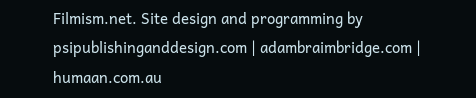Filmism.net. Site design and programming by psipublishinganddesign.com | adambraimbridge.com | humaan.com.au